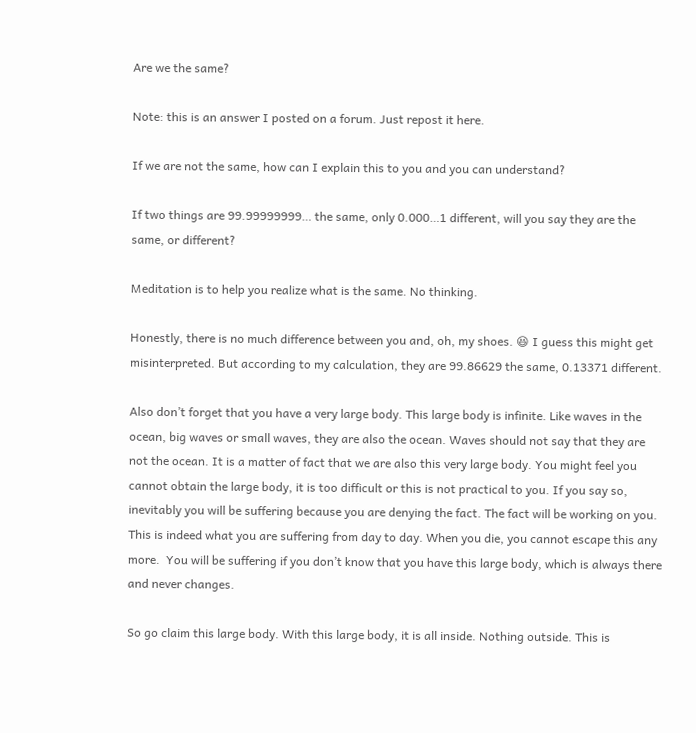Are we the same?

Note: this is an answer I posted on a forum. Just repost it here.

If we are not the same, how can I explain this to you and you can understand?

If two things are 99.99999999… the same, only 0.000…1 different, will you say they are the same, or different?

Meditation is to help you realize what is the same. No thinking.

Honestly, there is no much difference between you and, oh, my shoes. 😆 I guess this might get misinterpreted. But according to my calculation, they are 99.86629 the same, 0.13371 different.

Also don’t forget that you have a very large body. This large body is infinite. Like waves in the ocean, big waves or small waves, they are also the ocean. Waves should not say that they are not the ocean. It is a matter of fact that we are also this very large body. You might feel you cannot obtain the large body, it is too difficult or this is not practical to you. If you say so, inevitably you will be suffering because you are denying the fact. The fact will be working on you. This is indeed what you are suffering from day to day. When you die, you cannot escape this any more.  You will be suffering if you don’t know that you have this large body, which is always there and never changes.

So go claim this large body. With this large body, it is all inside. Nothing outside. This is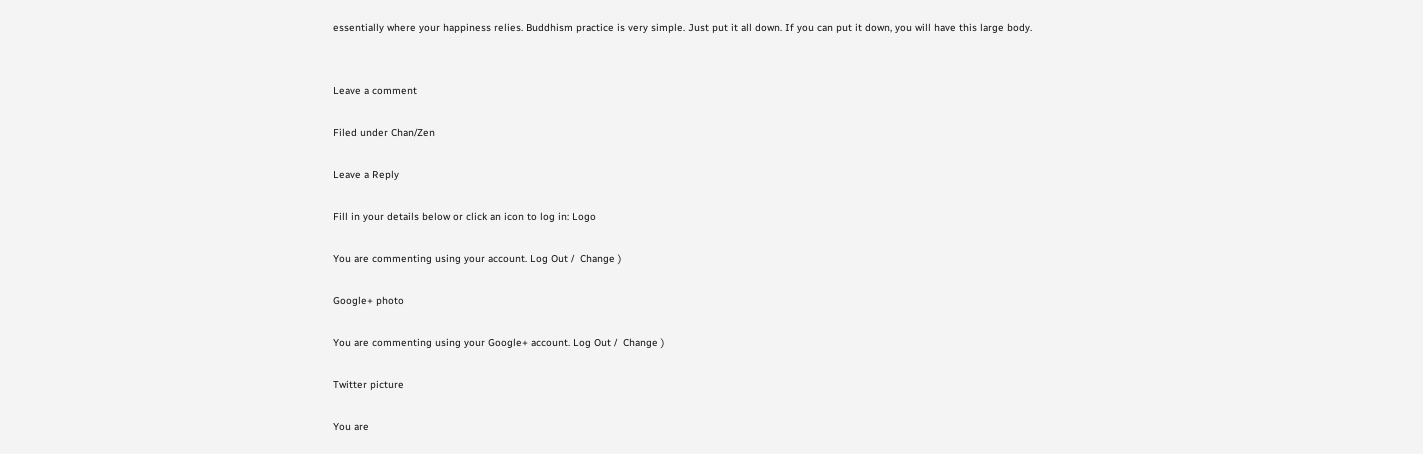essentially where your happiness relies. Buddhism practice is very simple. Just put it all down. If you can put it down, you will have this large body.


Leave a comment

Filed under Chan/Zen

Leave a Reply

Fill in your details below or click an icon to log in: Logo

You are commenting using your account. Log Out /  Change )

Google+ photo

You are commenting using your Google+ account. Log Out /  Change )

Twitter picture

You are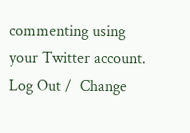commenting using your Twitter account. Log Out /  Change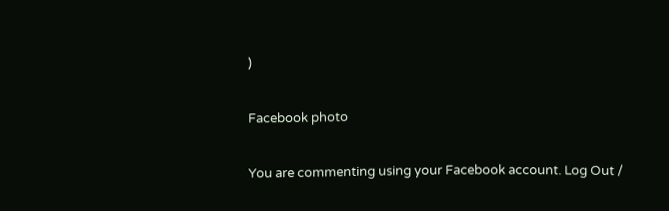)

Facebook photo

You are commenting using your Facebook account. Log Out /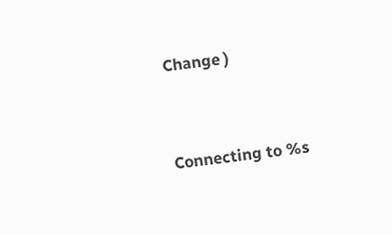Change )


Connecting to %s